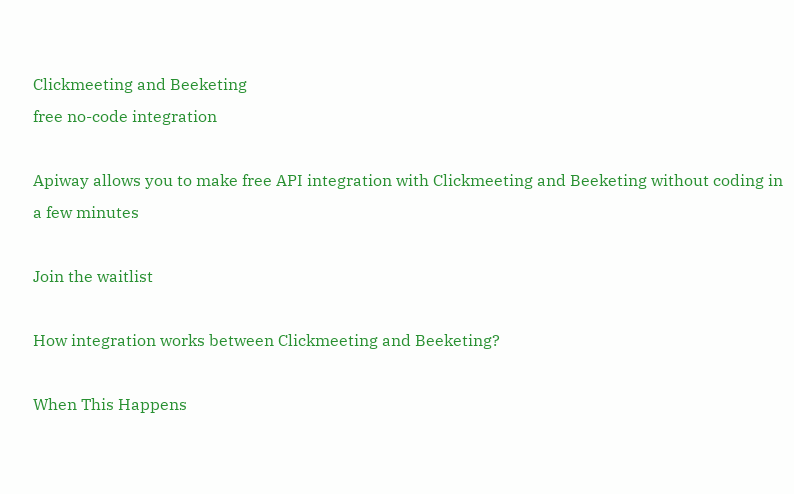Clickmeeting and Beeketing
free no-code integration

Apiway allows you to make free API integration with Clickmeeting and Beeketing without coding in a few minutes

Join the waitlist

How integration works between Clickmeeting and Beeketing?

When This Happens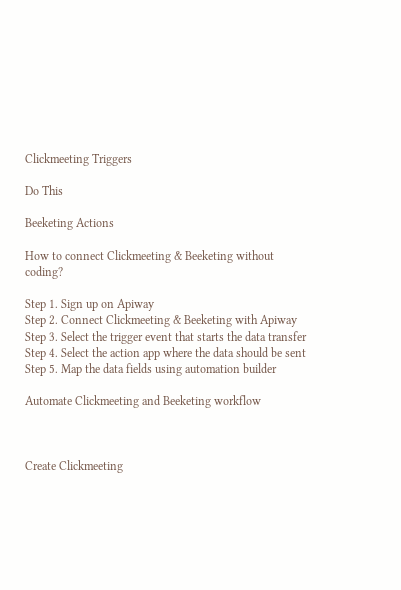Clickmeeting Triggers

Do This

Beeketing Actions

How to connect Clickmeeting & Beeketing without coding?

Step 1. Sign up on Apiway
Step 2. Connect Clickmeeting & Beeketing with Apiway
Step 3. Select the trigger event that starts the data transfer
Step 4. Select the action app where the data should be sent
Step 5. Map the data fields using automation builder

Automate Clickmeeting and Beeketing workflow



Create Clickmeeting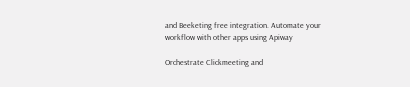and Beeketing free integration. Automate your workflow with other apps using Apiway

Orchestrate Clickmeeting and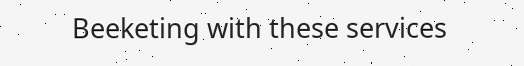Beeketing with these services